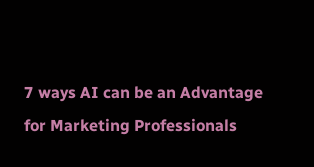7 ways AI can be an Advantage for Marketing Professionals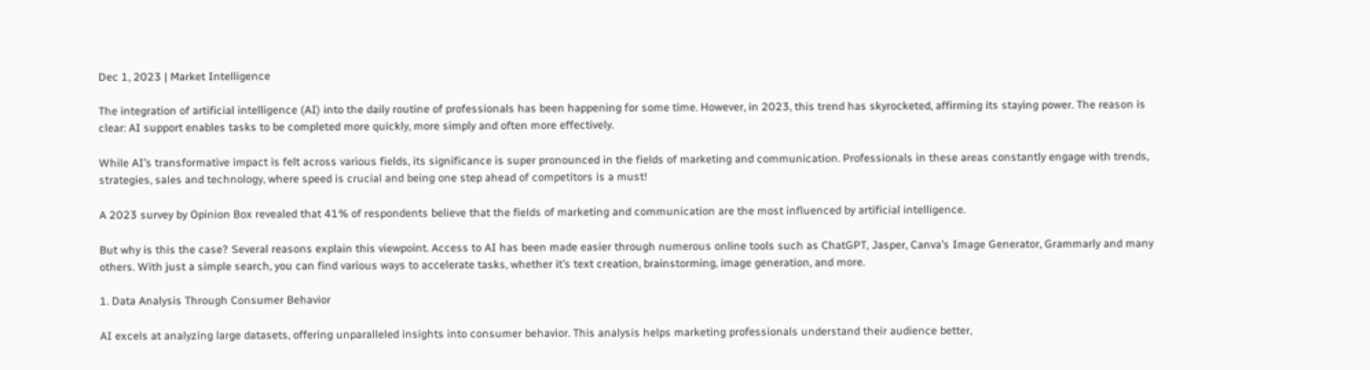Dec 1, 2023 | Market Intelligence

The integration of artificial intelligence (AI) into the daily routine of professionals has been happening for some time. However, in 2023, this trend has skyrocketed, affirming its staying power. The reason is clear: AI support enables tasks to be completed more quickly, more simply and often more effectively.

While AI’s transformative impact is felt across various fields, its significance is super pronounced in the fields of marketing and communication. Professionals in these areas constantly engage with trends, strategies, sales and technology, where speed is crucial and being one step ahead of competitors is a must!

A 2023 survey by Opinion Box revealed that 41% of respondents believe that the fields of marketing and communication are the most influenced by artificial intelligence.

But why is this the case? Several reasons explain this viewpoint. Access to AI has been made easier through numerous online tools such as ChatGPT, Jasper, Canva’s Image Generator, Grammarly and many others. With just a simple search, you can find various ways to accelerate tasks, whether it’s text creation, brainstorming, image generation, and more.

1. Data Analysis Through Consumer Behavior

AI excels at analyzing large datasets, offering unparalleled insights into consumer behavior. This analysis helps marketing professionals understand their audience better,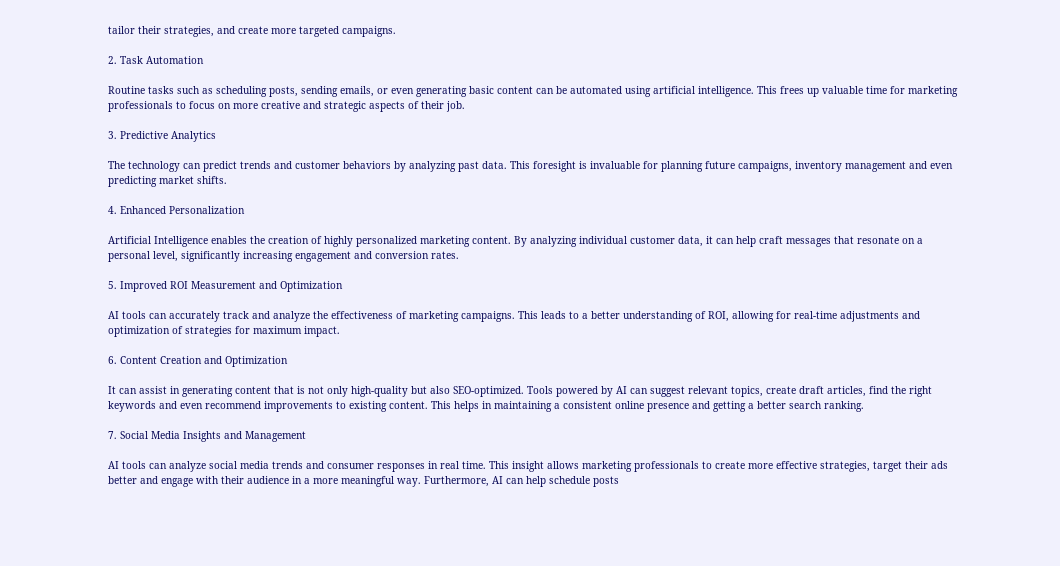tailor their strategies, and create more targeted campaigns.

2. Task Automation

Routine tasks such as scheduling posts, sending emails, or even generating basic content can be automated using artificial intelligence. This frees up valuable time for marketing professionals to focus on more creative and strategic aspects of their job.

3. Predictive Analytics

The technology can predict trends and customer behaviors by analyzing past data. This foresight is invaluable for planning future campaigns, inventory management and even predicting market shifts.

4. Enhanced Personalization

Artificial Intelligence enables the creation of highly personalized marketing content. By analyzing individual customer data, it can help craft messages that resonate on a personal level, significantly increasing engagement and conversion rates.

5. Improved ROI Measurement and Optimization

AI tools can accurately track and analyze the effectiveness of marketing campaigns. This leads to a better understanding of ROI, allowing for real-time adjustments and optimization of strategies for maximum impact.

6. Content Creation and Optimization

It can assist in generating content that is not only high-quality but also SEO-optimized. Tools powered by AI can suggest relevant topics, create draft articles, find the right keywords and even recommend improvements to existing content. This helps in maintaining a consistent online presence and getting a better search ranking.

7. Social Media Insights and Management

AI tools can analyze social media trends and consumer responses in real time. This insight allows marketing professionals to create more effective strategies, target their ads better and engage with their audience in a more meaningful way. Furthermore, AI can help schedule posts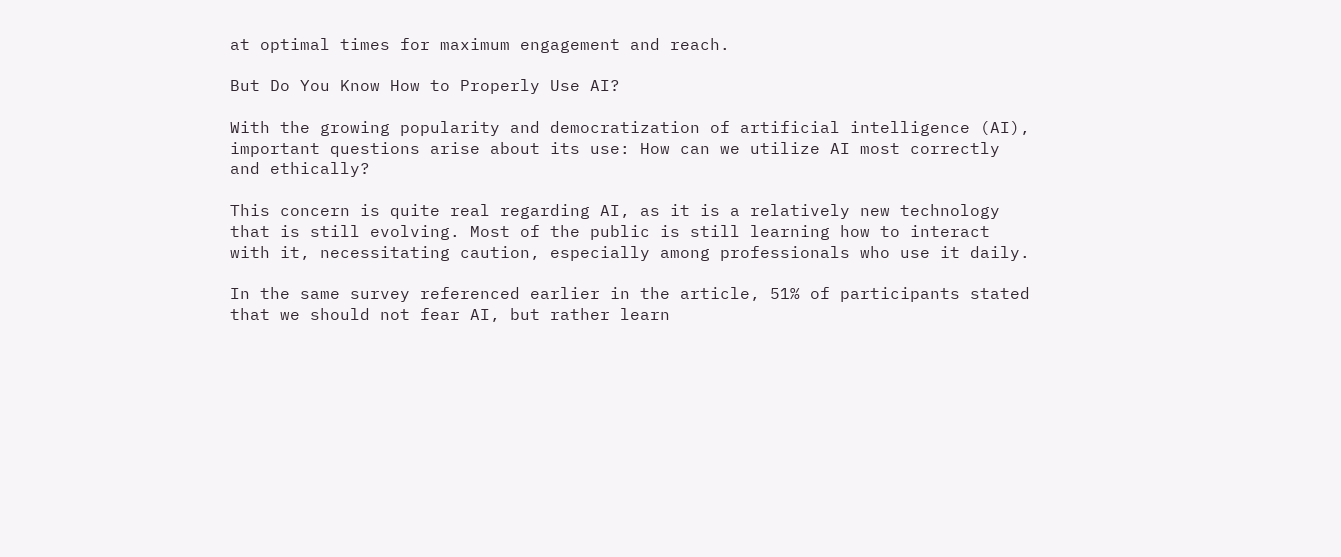at optimal times for maximum engagement and reach.

But Do You Know How to Properly Use AI?

With the growing popularity and democratization of artificial intelligence (AI), important questions arise about its use: How can we utilize AI most correctly and ethically?

This concern is quite real regarding AI, as it is a relatively new technology that is still evolving. Most of the public is still learning how to interact with it, necessitating caution, especially among professionals who use it daily.

In the same survey referenced earlier in the article, 51% of participants stated that we should not fear AI, but rather learn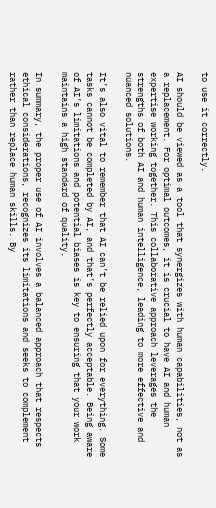to use it correctly.

AI should be viewed as a tool that synergizes with human capabilities, not as a replacement. For optimal outcomes, it is crucial to have AI and human expertise working together. This collaborative approach leverages the strengths of both AI and human intelligence, leading to more effective and nuanced solutions.

It’s also vital to remember that AI can’t be relied upon for everything. Some tasks cannot be completed by AI, and that’s perfectly acceptable. Being aware of AI’s limitations and potential biases is key to ensuring that your work maintains a high standard of quality.

In summary, the proper use of AI involves a balanced approach that respects ethical considerations, recognizes its limitations and seeks to complement rather than replace human skills. By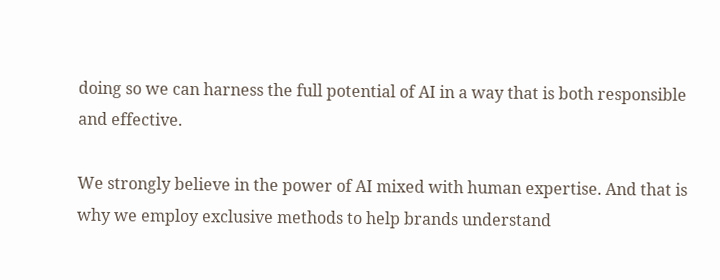doing so we can harness the full potential of AI in a way that is both responsible and effective.

We strongly believe in the power of AI mixed with human expertise. And that is why we employ exclusive methods to help brands understand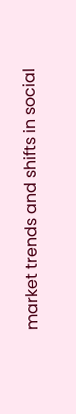market trends and shifts in social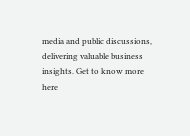media and public discussions, delivering valuable business insights. Get to know more here